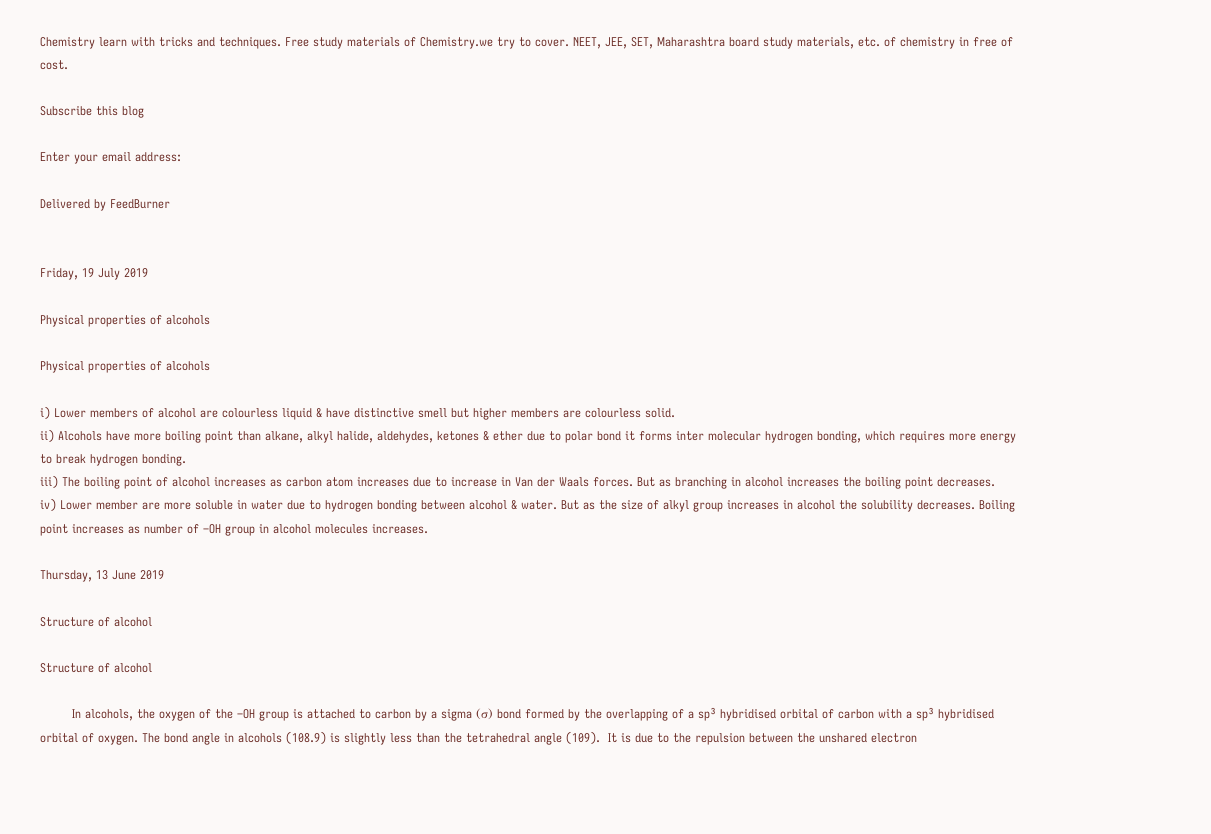Chemistry learn with tricks and techniques. Free study materials of Chemistry.we try to cover. NEET, JEE, SET, Maharashtra board study materials, etc. of chemistry in free of cost.

Subscribe this blog

Enter your email address:

Delivered by FeedBurner


Friday, 19 July 2019

Physical properties of alcohols

Physical properties of alcohols

i) Lower members of alcohol are colourless liquid & have distinctive smell but higher members are colourless solid.
ii) Alcohols have more boiling point than alkane, alkyl halide, aldehydes, ketones & ether due to polar bond it forms inter molecular hydrogen bonding, which requires more energy to break hydrogen bonding.
iii) The boiling point of alcohol increases as carbon atom increases due to increase in Van der Waals forces. But as branching in alcohol increases the boiling point decreases.
iv) Lower member are more soluble in water due to hydrogen bonding between alcohol & water. But as the size of alkyl group increases in alcohol the solubility decreases. Boiling point increases as number of –OH group in alcohol molecules increases.

Thursday, 13 June 2019

Structure of alcohol

Structure of alcohol

        In alcohols, the oxygen of the –OH group is attached to carbon by a sigma (σ) bond formed by the overlapping of a sp³ hybridised orbital of carbon with a sp³ hybridised orbital of oxygen. The bond angle in alcohols (108.9) is slightly less than the tetrahedral angle (109).  It is due to the repulsion between the unshared electron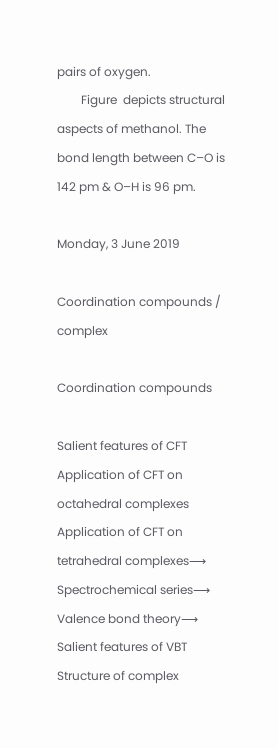pairs of oxygen.
        Figure  depicts structural aspects of methanol. The bond length between C–O is 142 pm & O–H is 96 pm.

Monday, 3 June 2019

Coordination compounds / complex

Coordination compounds

Salient features of CFT
Application of CFT on octahedral complexes
Application of CFT on tetrahedral complexes⟶
Spectrochemical series⟶
Valence bond theory⟶
Salient features of VBT
Structure of complex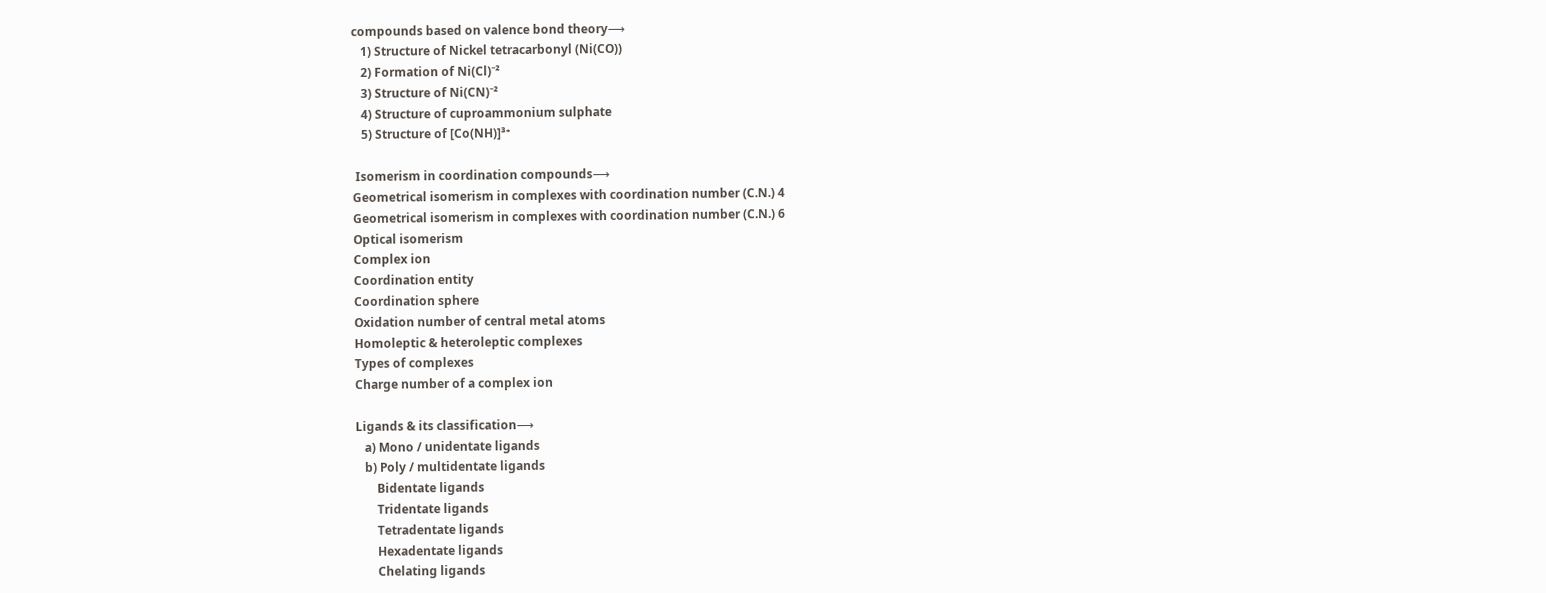compounds based on valence bond theory⟶
   1) Structure of Nickel tetracarbonyl (Ni(CO))
   2) Formation of Ni(Cl)⁻²
   3) Structure of Ni(CN)⁻²
   4) Structure of cuproammonium sulphate
   5) Structure of [Co(NH)]³⁺

 Isomerism in coordination compounds⟶
Geometrical isomerism in complexes with coordination number (C.N.) 4
Geometrical isomerism in complexes with coordination number (C.N.) 6
Optical isomerism
Complex ion
Coordination entity
Coordination sphere
Oxidation number of central metal atoms
Homoleptic & heteroleptic complexes
Types of complexes
Charge number of a complex ion

Ligands & its classification⟶
   a) Mono / unidentate ligands
   b) Poly / multidentate ligands
       Bidentate ligands
       Tridentate ligands
       Tetradentate ligands
       Hexadentate ligands
       Chelating ligands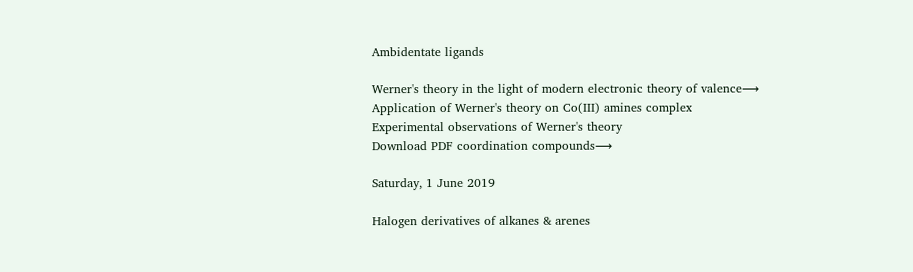Ambidentate ligands

Werner's theory in the light of modern electronic theory of valence⟶
Application of Werner's theory on Co(III) amines complex
Experimental observations of Werner's theory
Download PDF coordination compounds⟶

Saturday, 1 June 2019

Halogen derivatives of alkanes & arenes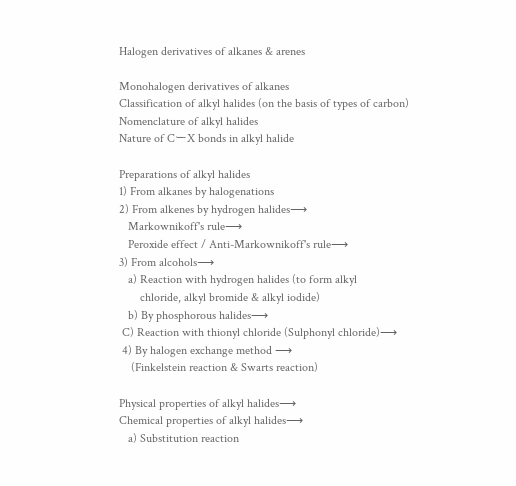Halogen derivatives of alkanes & arenes

Monohalogen derivatives of alkanes
Classification of alkyl halides (on the basis of types of carbon)
Nomenclature of alkyl halides
Nature of CーX bonds in alkyl halide

Preparations of alkyl halides
1) From alkanes by halogenations
2) From alkenes by hydrogen halides⟶
   Markownikoff's rule⟶
   Peroxide effect / Anti-Markownikoff's rule⟶
3) From alcohols⟶
   a) Reaction with hydrogen halides (to form alkyl
       chloride, alkyl bromide & alkyl iodide)
   b) By phosphorous halides⟶
 C) Reaction with thionyl chloride (Sulphonyl chloride)⟶
 4) By halogen exchange method ⟶
    (Finkelstein reaction & Swarts reaction)

Physical properties of alkyl halides⟶
Chemical properties of alkyl halides⟶
   a) Substitution reaction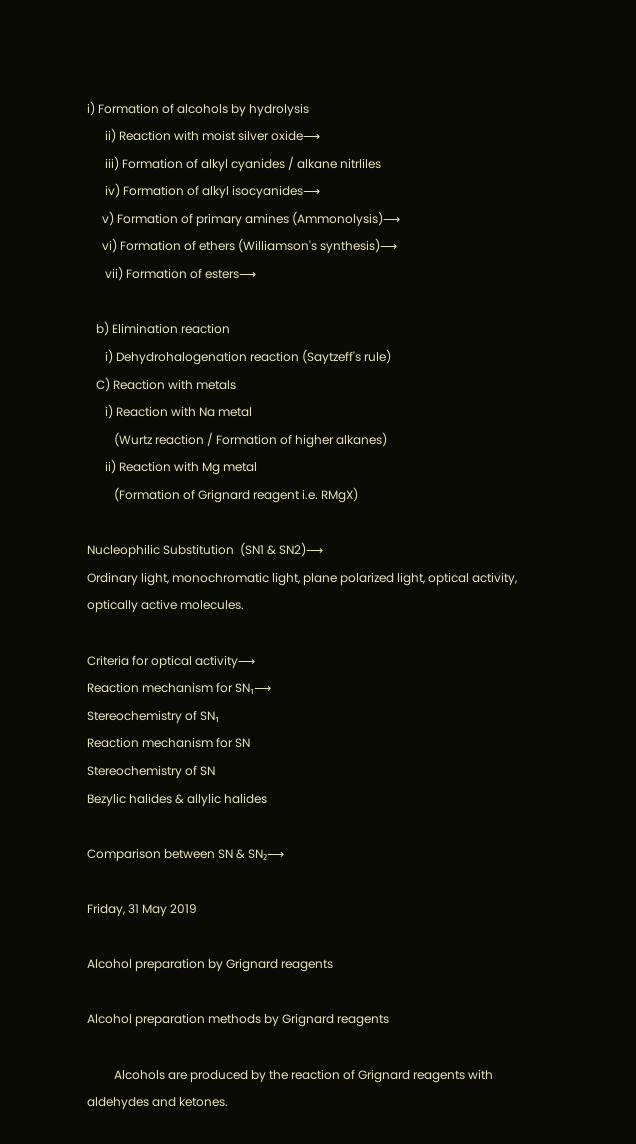i) Formation of alcohols by hydrolysis
      ii) Reaction with moist silver oxide⟶
      iii) Formation of alkyl cyanides / alkane nitrliles
      iv) Formation of alkyl isocyanides⟶
     v) Formation of primary amines (Ammonolysis)⟶
     vi) Formation of ethers (Williamson's synthesis)⟶
      vii) Formation of esters⟶

   b) Elimination reaction
      i) Dehydrohalogenation reaction (Saytzeff's rule)
   C) Reaction with metals
      i) Reaction with Na metal
         (Wurtz reaction / Formation of higher alkanes)
      ii) Reaction with Mg metal
         (Formation of Grignard reagent i.e. RMgX)

Nucleophilic Substitution  (SN1 & SN2)⟶
Ordinary light, monochromatic light, plane polarized light, optical activity, optically active molecules.

Criteria for optical activity⟶
Reaction mechanism for SN₁⟶
Stereochemistry of SN₁
Reaction mechanism for SN
Stereochemistry of SN
Bezylic halides & allylic halides

Comparison between SN & SN₂⟶

Friday, 31 May 2019

Alcohol preparation by Grignard reagents

Alcohol preparation methods by Grignard reagents

         Alcohols are produced by the reaction of Grignard reagents with aldehydes and ketones.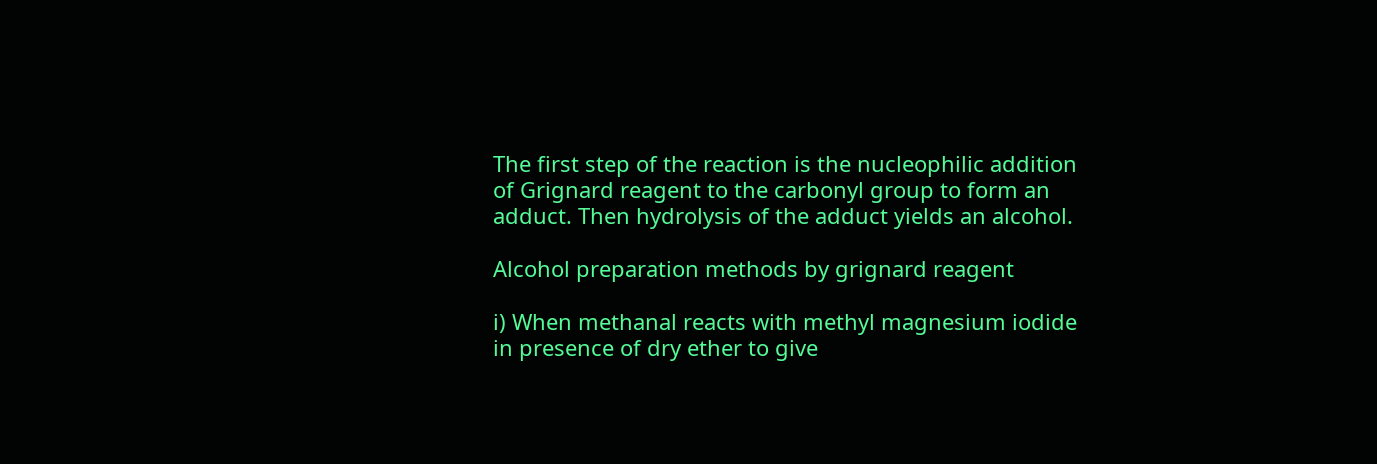The first step of the reaction is the nucleophilic addition of Grignard reagent to the carbonyl group to form an adduct. Then hydrolysis of the adduct yields an alcohol.

Alcohol preparation methods by grignard reagent

i) When methanal reacts with methyl magnesium iodide in presence of dry ether to give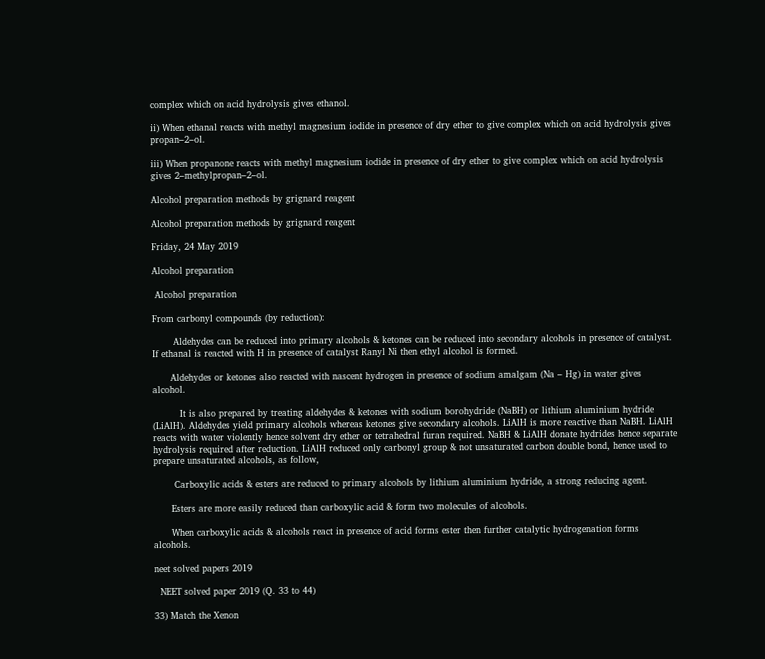complex which on acid hydrolysis gives ethanol.

ii) When ethanal reacts with methyl magnesium iodide in presence of dry ether to give complex which on acid hydrolysis gives propan–2–ol.

iii) When propanone reacts with methyl magnesium iodide in presence of dry ether to give complex which on acid hydrolysis gives 2–methylpropan–2–ol.

Alcohol preparation methods by grignard reagent

Alcohol preparation methods by grignard reagent

Friday, 24 May 2019

Alcohol preparation

 Alcohol preparation

From carbonyl compounds (by reduction):

       Aldehydes can be reduced into primary alcohols & ketones can be reduced into secondary alcohols in presence of catalyst. If ethanal is reacted with H in presence of catalyst Ranyl Ni then ethyl alcohol is formed.

      Aldehydes or ketones also reacted with nascent hydrogen in presence of sodium amalgam (Na – Hg) in water gives alcohol.

         It is also prepared by treating aldehydes & ketones with sodium borohydride (NaBH) or lithium aluminium hydride (LiAlH). Aldehydes yield primary alcohols whereas ketones give secondary alcohols. LiAlH is more reactive than NaBH. LiAlH reacts with water violently hence solvent dry ether or tetrahedral furan required. NaBH & LiAlH donate hydrides hence separate hydrolysis required after reduction. LiAlH reduced only carbonyl group & not unsaturated carbon double bond, hence used to prepare unsaturated alcohols, as follow,

       Carboxylic acids & esters are reduced to primary alcohols by lithium aluminium hydride, a strong reducing agent.

      Esters are more easily reduced than carboxylic acid & form two molecules of alcohols.

      When carboxylic acids & alcohols react in presence of acid forms ester then further catalytic hydrogenation forms alcohols.

neet solved papers 2019

  NEET solved paper 2019 (Q. 33 to 44)

33) Match the Xenon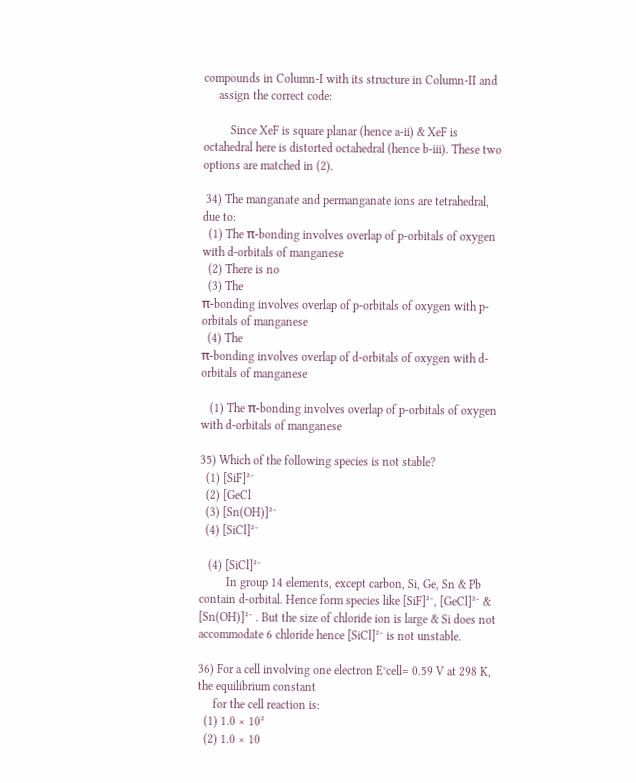compounds in Column-I with its structure in Column-II and
     assign the correct code:

         Since XeF is square planar (hence a-ii) & XeF is octahedral here is distorted octahedral (hence b-iii). These two options are matched in (2).

 34) The manganate and permanganate ions are tetrahedral, due to:
  (1) The π-bonding involves overlap of p-orbitals of oxygen with d-orbitals of manganese
  (2) There is no
  (3) The
π-bonding involves overlap of p-orbitals of oxygen with p-orbitals of manganese
  (4) The
π-bonding involves overlap of d-orbitals of oxygen with d-orbitals of manganese

   (1) The π-bonding involves overlap of p-orbitals of oxygen with d-orbitals of manganese

35) Which of the following species is not stable?
  (1) [SiF]²⁻
  (2) [GeCl
  (3) [Sn(OH)]²⁻
  (4) [SiCl]²⁻

   (4) [SiCl]²⁻
         In group 14 elements, except carbon, Si, Ge, Sn & Pb contain d-orbital. Hence form species like [SiF]²⁻, [GeCl]²⁻ & [Sn(OH)]²⁻ . But the size of chloride ion is large & Si does not accommodate 6 chloride hence [SiCl]²⁻ is not unstable.

36) For a cell involving one electron E°cell= 0.59 V at 298 K, the equilibrium constant
     for the cell reaction is:
  (1) 1.0 × 10²
  (2) 1.0 × 10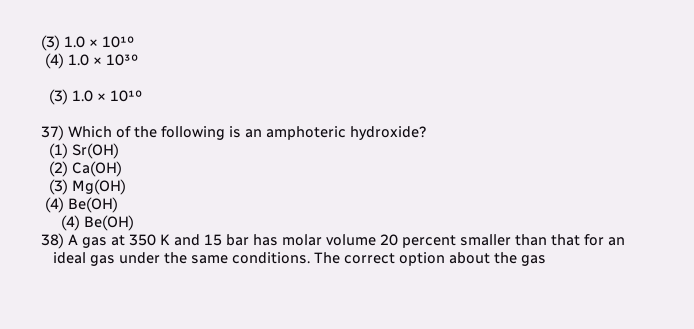(3) 1.0 × 10¹º
 (4) 1.0 × 10³º

  (3) 1.0 × 10¹º

37) Which of the following is an amphoteric hydroxide?
  (1) Sr(OH)
  (2) Ca(OH)
  (3) Mg(OH)
 (4) Be(OH)
     (4) Be(OH)
38) A gas at 350 K and 15 bar has molar volume 20 percent smaller than that for an
   ideal gas under the same conditions. The correct option about the gas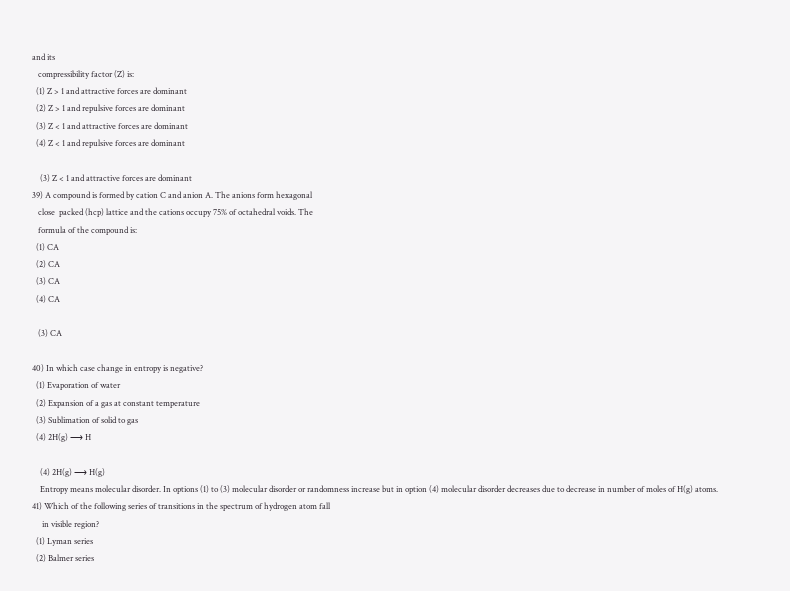and its
   compressibility factor (Z) is:
  (1) Z > 1 and attractive forces are dominant
  (2) Z > 1 and repulsive forces are dominant
  (3) Z < 1 and attractive forces are dominant
  (4) Z < 1 and repulsive forces are dominant

    (3) Z < 1 and attractive forces are dominant
39) A compound is formed by cation C and anion A. The anions form hexagonal
   close  packed (hcp) lattice and the cations occupy 75% of octahedral voids. The
   formula of the compound is:
  (1) CA
  (2) CA
  (3) CA
  (4) CA

   (3) CA

40) In which case change in entropy is negative?
  (1) Evaporation of water
  (2) Expansion of a gas at constant temperature
  (3) Sublimation of solid to gas
  (4) 2H(g) ⟶ H

    (4) 2H(g) ⟶ H(g)
    Entropy means molecular disorder. In options (1) to (3) molecular disorder or randomness increase but in option (4) molecular disorder decreases due to decrease in number of moles of H(g) atoms.
41) Which of the following series of transitions in the spectrum of hydrogen atom fall
     in visible region?
  (1) Lyman series
  (2) Balmer series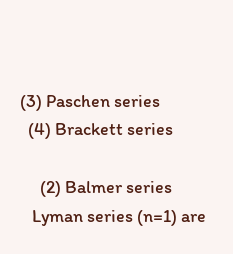(3) Paschen series
  (4) Brackett series

     (2) Balmer series
   Lyman series (n=1) are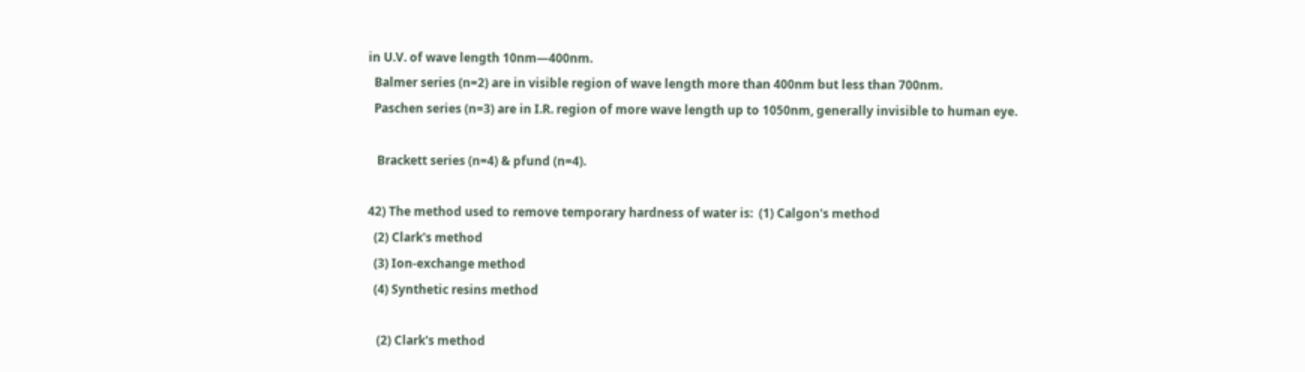in U.V. of wave length 10nm—400nm.
  Balmer series (n=2) are in visible region of wave length more than 400nm but less than 700nm.
  Paschen series (n=3) are in I.R. region of more wave length up to 1050nm, generally invisible to human eye.

   Brackett series (n=4) & pfund (n=4).

42) The method used to remove temporary hardness of water is:  (1) Calgon's method
  (2) Clark's method
  (3) Ion-exchange method
  (4) Synthetic resins method

   (2) Clark's method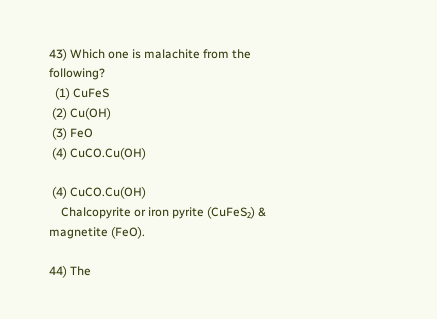43) Which one is malachite from the following?
  (1) CuFeS
 (2) Cu(OH)
 (3) FeO
 (4) CuCO.Cu(OH)

 (4) CuCO.Cu(OH)
    Chalcopyrite or iron pyrite (CuFeS₂) & magnetite (FeO).

44) The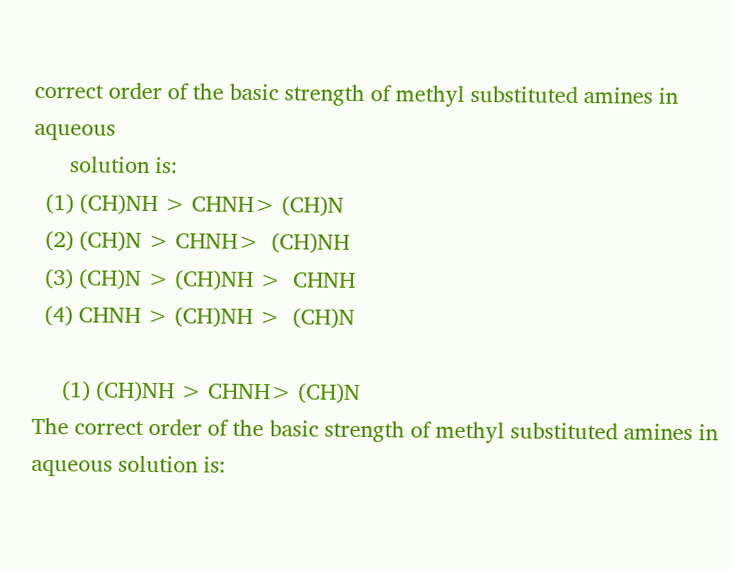correct order of the basic strength of methyl substituted amines in aqueous
      solution is:
  (1) (CH)NH > CHNH> (CH)N
  (2) (CH)N > CHNH>  (CH)NH
  (3) (CH)N > (CH)NH >  CHNH
  (4) CHNH > (CH)NH >  (CH)N

     (1) (CH)NH > CHNH> (CH)N
The correct order of the basic strength of methyl substituted amines in aqueous solution is: